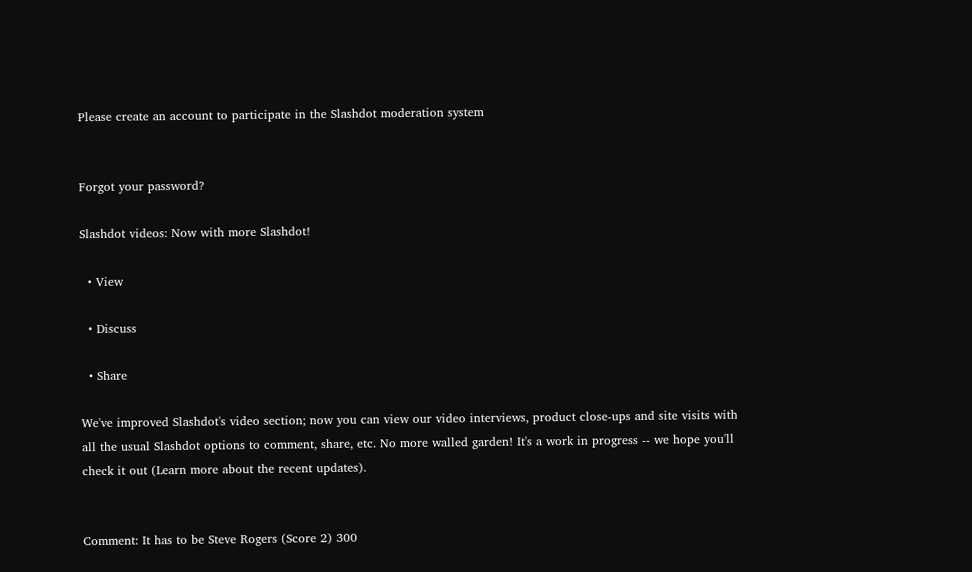Please create an account to participate in the Slashdot moderation system


Forgot your password?

Slashdot videos: Now with more Slashdot!

  • View

  • Discuss

  • Share

We've improved Slashdot's video section; now you can view our video interviews, product close-ups and site visits with all the usual Slashdot options to comment, share, etc. No more walled garden! It's a work in progress -- we hope you'll check it out (Learn more about the recent updates).


Comment: It has to be Steve Rogers (Score 2) 300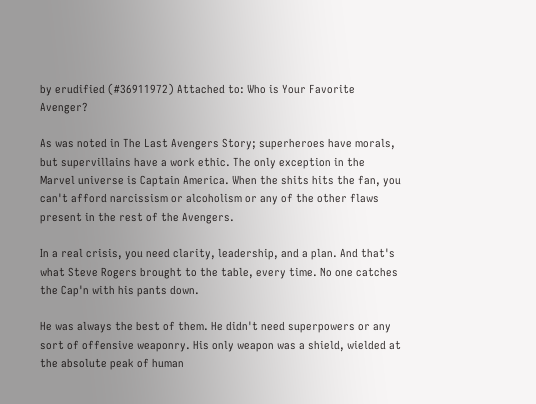by erudified (#36911972) Attached to: Who is Your Favorite Avenger?

As was noted in The Last Avengers Story; superheroes have morals, but supervillains have a work ethic. The only exception in the Marvel universe is Captain America. When the shits hits the fan, you can't afford narcissism or alcoholism or any of the other flaws present in the rest of the Avengers.

In a real crisis, you need clarity, leadership, and a plan. And that's what Steve Rogers brought to the table, every time. No one catches the Cap'n with his pants down.

He was always the best of them. He didn't need superpowers or any sort of offensive weaponry. His only weapon was a shield, wielded at the absolute peak of human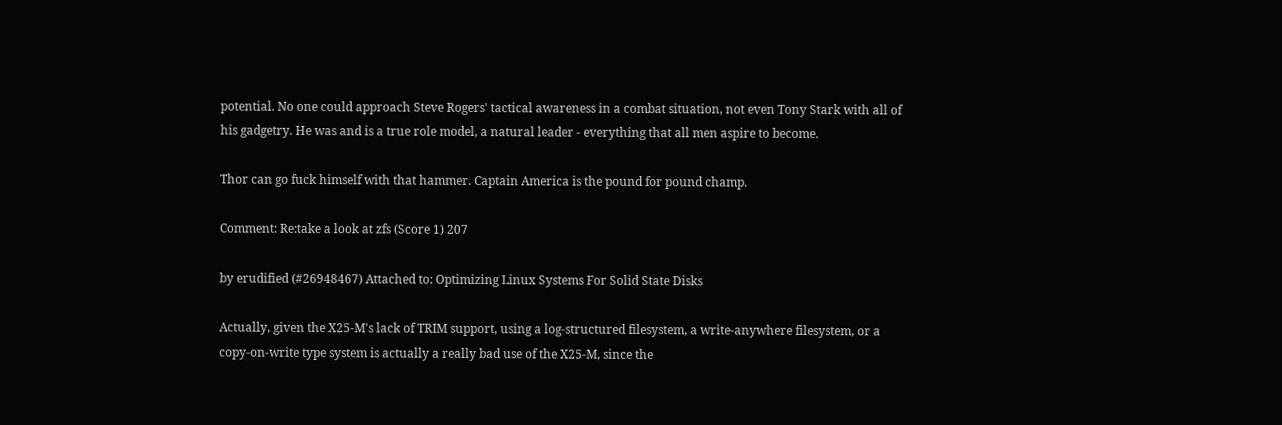potential. No one could approach Steve Rogers' tactical awareness in a combat situation, not even Tony Stark with all of his gadgetry. He was and is a true role model, a natural leader - everything that all men aspire to become.

Thor can go fuck himself with that hammer. Captain America is the pound for pound champ.

Comment: Re:take a look at zfs (Score 1) 207

by erudified (#26948467) Attached to: Optimizing Linux Systems For Solid State Disks

Actually, given the X25-M's lack of TRIM support, using a log-structured filesystem, a write-anywhere filesystem, or a copy-on-write type system is actually a really bad use of the X25-M, since the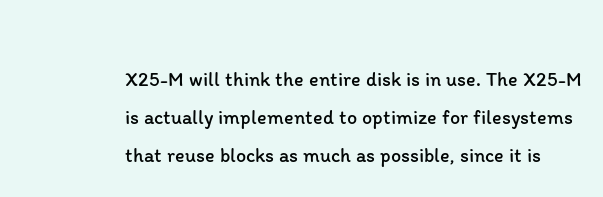X25-M will think the entire disk is in use. The X25-M is actually implemented to optimize for filesystems that reuse blocks as much as possible, since it is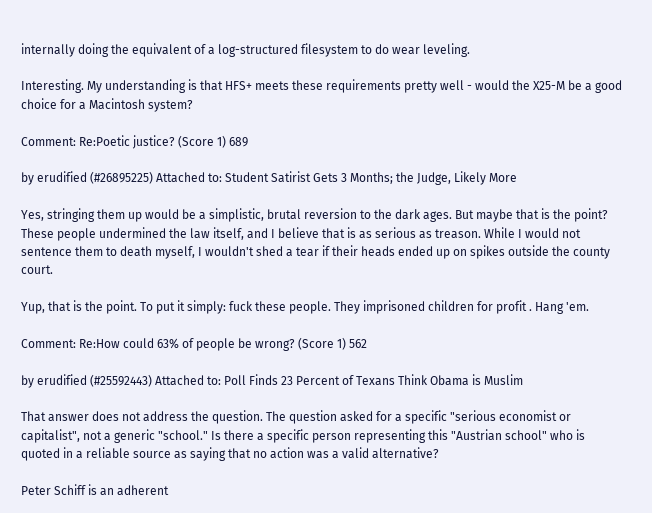internally doing the equivalent of a log-structured filesystem to do wear leveling.

Interesting. My understanding is that HFS+ meets these requirements pretty well - would the X25-M be a good choice for a Macintosh system?

Comment: Re:Poetic justice? (Score 1) 689

by erudified (#26895225) Attached to: Student Satirist Gets 3 Months; the Judge, Likely More

Yes, stringing them up would be a simplistic, brutal reversion to the dark ages. But maybe that is the point? These people undermined the law itself, and I believe that is as serious as treason. While I would not sentence them to death myself, I wouldn't shed a tear if their heads ended up on spikes outside the county court.

Yup, that is the point. To put it simply: fuck these people. They imprisoned children for profit . Hang 'em.

Comment: Re:How could 63% of people be wrong? (Score 1) 562

by erudified (#25592443) Attached to: Poll Finds 23 Percent of Texans Think Obama is Muslim

That answer does not address the question. The question asked for a specific "serious economist or capitalist", not a generic "school." Is there a specific person representing this "Austrian school" who is quoted in a reliable source as saying that no action was a valid alternative?

Peter Schiff is an adherent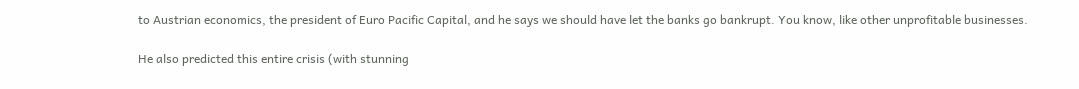to Austrian economics, the president of Euro Pacific Capital, and he says we should have let the banks go bankrupt. You know, like other unprofitable businesses.

He also predicted this entire crisis (with stunning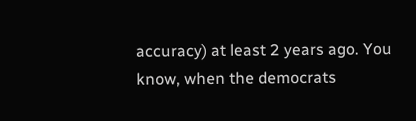accuracy) at least 2 years ago. You know, when the democrats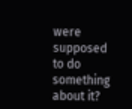were supposed to do something about it?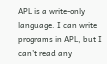APL is a write-only language. I can write programs in APL, but I can't read any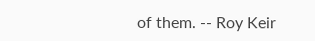of them. -- Roy Keir